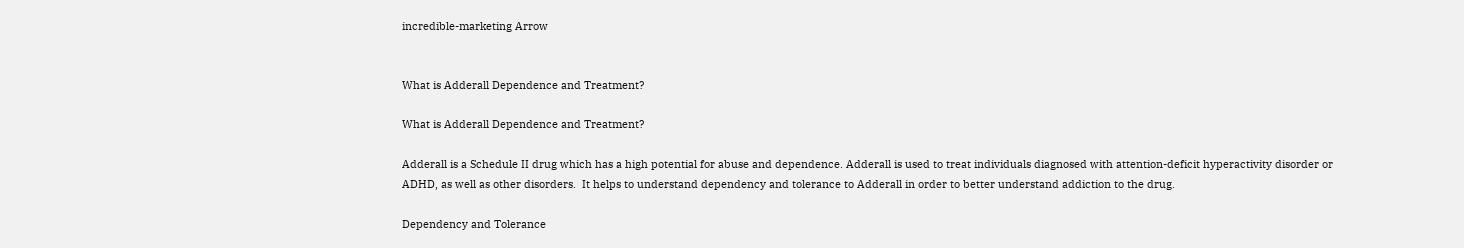incredible-marketing Arrow


What is Adderall Dependence and Treatment?

What is Adderall Dependence and Treatment?

Adderall is a Schedule II drug which has a high potential for abuse and dependence. Adderall is used to treat individuals diagnosed with attention-deficit hyperactivity disorder or ADHD, as well as other disorders.  It helps to understand dependency and tolerance to Adderall in order to better understand addiction to the drug.

Dependency and Tolerance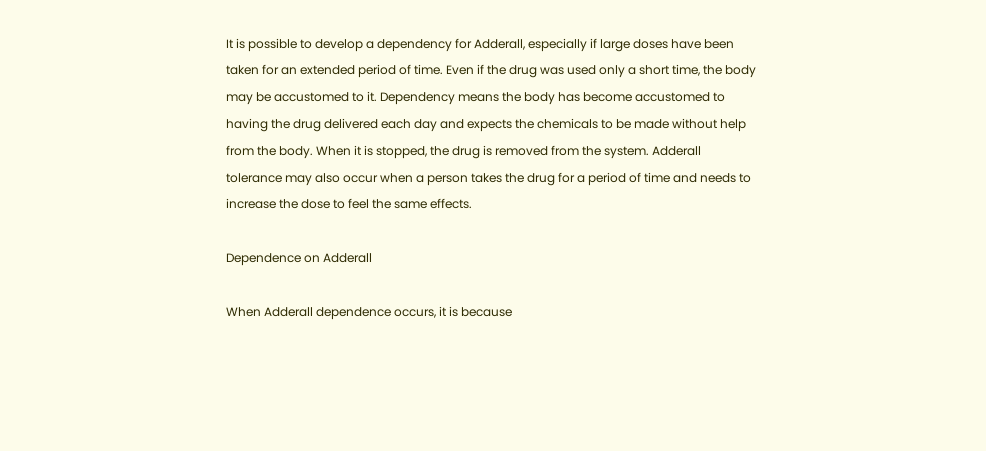It is possible to develop a dependency for Adderall, especially if large doses have been taken for an extended period of time. Even if the drug was used only a short time, the body may be accustomed to it. Dependency means the body has become accustomed to having the drug delivered each day and expects the chemicals to be made without help from the body. When it is stopped, the drug is removed from the system. Adderall tolerance may also occur when a person takes the drug for a period of time and needs to increase the dose to feel the same effects.

Dependence on Adderall

When Adderall dependence occurs, it is because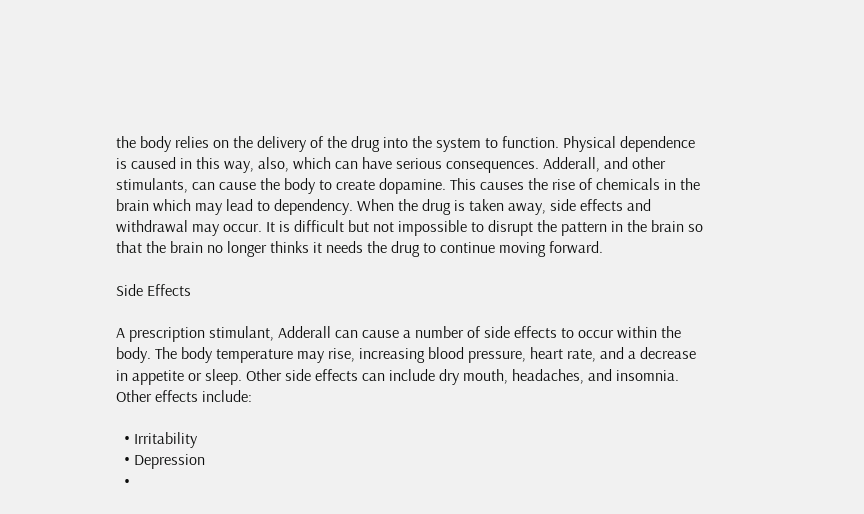the body relies on the delivery of the drug into the system to function. Physical dependence is caused in this way, also, which can have serious consequences. Adderall, and other stimulants, can cause the body to create dopamine. This causes the rise of chemicals in the brain which may lead to dependency. When the drug is taken away, side effects and withdrawal may occur. It is difficult but not impossible to disrupt the pattern in the brain so that the brain no longer thinks it needs the drug to continue moving forward.

Side Effects

A prescription stimulant, Adderall can cause a number of side effects to occur within the body. The body temperature may rise, increasing blood pressure, heart rate, and a decrease in appetite or sleep. Other side effects can include dry mouth, headaches, and insomnia. Other effects include:

  • Irritability
  • Depression
  •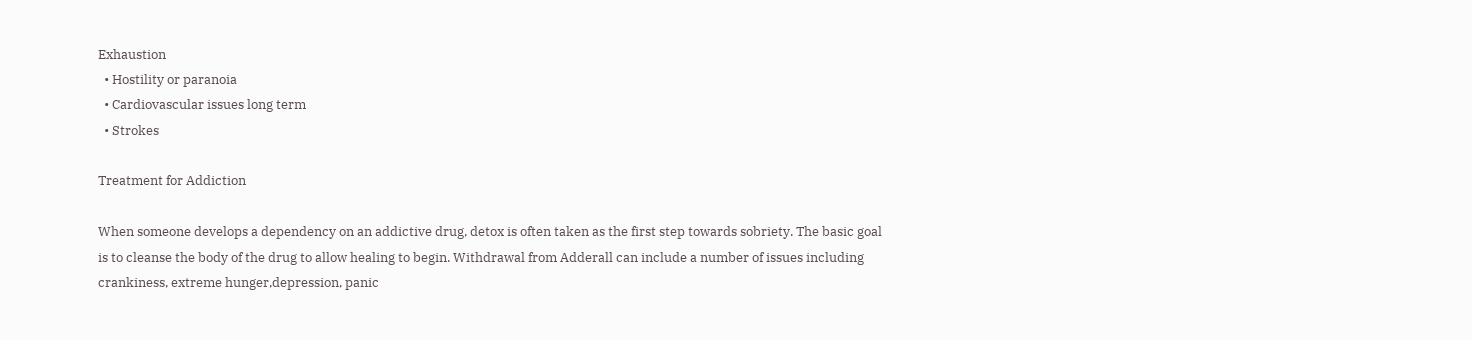Exhaustion
  • Hostility or paranoia
  • Cardiovascular issues long term
  • Strokes

Treatment for Addiction

When someone develops a dependency on an addictive drug, detox is often taken as the first step towards sobriety. The basic goal is to cleanse the body of the drug to allow healing to begin. Withdrawal from Adderall can include a number of issues including crankiness, extreme hunger,depression, panic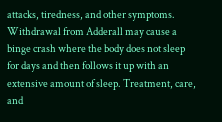attacks, tiredness, and other symptoms. Withdrawal from Adderall may cause a binge crash where the body does not sleep for days and then follows it up with an extensive amount of sleep. Treatment, care, and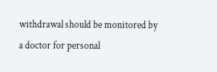withdrawal should be monitored by a doctor for personal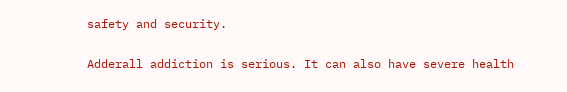safety and security.

Adderall addiction is serious. It can also have severe health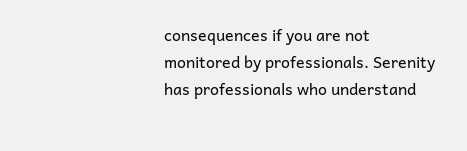consequences if you are not monitored by professionals. Serenity has professionals who understand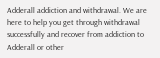Adderall addiction and withdrawal. We are here to help you get through withdrawal successfully and recover from addiction to Adderall or other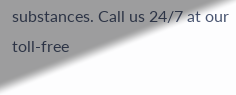substances. Call us 24/7 at our toll-free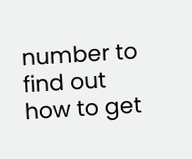number to find out how to get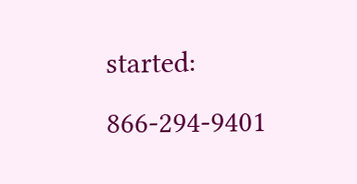started: 866-294-9401